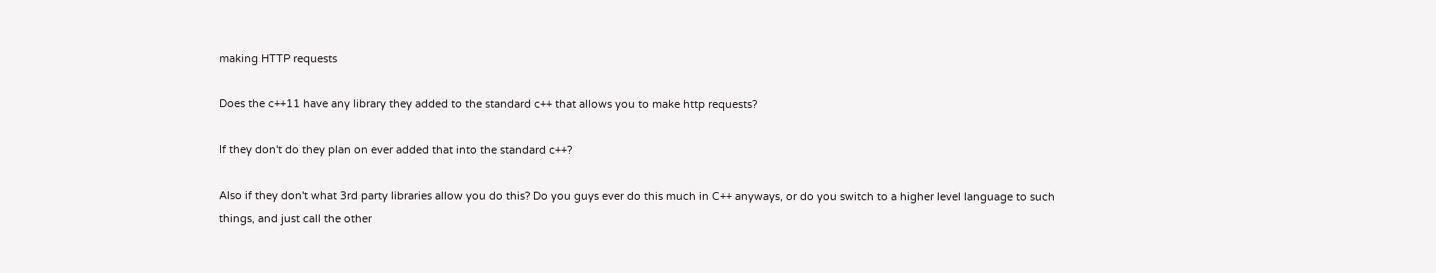making HTTP requests

Does the c++11 have any library they added to the standard c++ that allows you to make http requests?

If they don't do they plan on ever added that into the standard c++?

Also if they don't what 3rd party libraries allow you do this? Do you guys ever do this much in C++ anyways, or do you switch to a higher level language to such things, and just call the other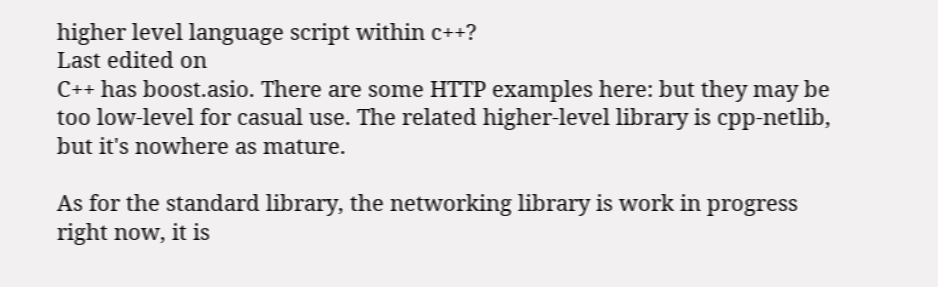higher level language script within c++?
Last edited on
C++ has boost.asio. There are some HTTP examples here: but they may be too low-level for casual use. The related higher-level library is cpp-netlib, but it's nowhere as mature.

As for the standard library, the networking library is work in progress right now, it is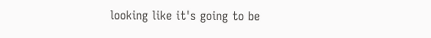looking like it's going to be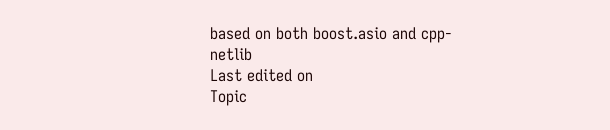based on both boost.asio and cpp-netlib
Last edited on
Topic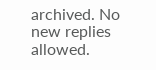archived. No new replies allowed.